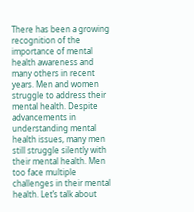There has been a growing recognition of the importance of mental health awareness and many others in recent years. Men and women struggle to address their mental health. Despite advancements in understanding mental health issues, many men still struggle silently with their mental health. Men too face multiple challenges in their mental health. Let’s talk about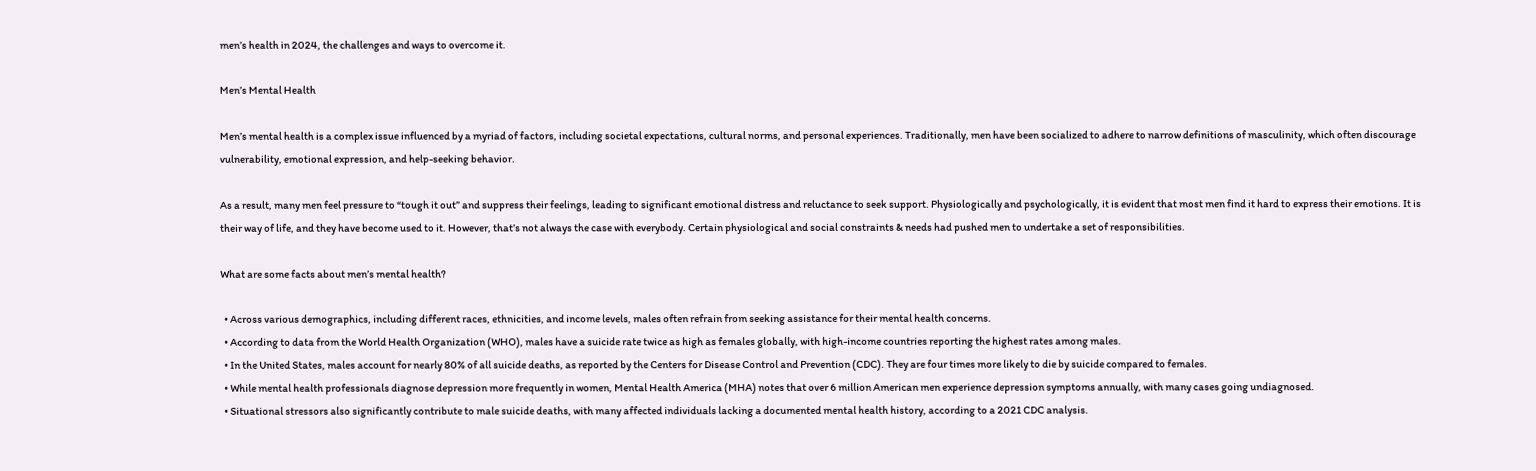men’s health in 2024, the challenges and ways to overcome it.

Men’s Mental Health

Men’s mental health is a complex issue influenced by a myriad of factors, including societal expectations, cultural norms, and personal experiences. Traditionally, men have been socialized to adhere to narrow definitions of masculinity, which often discourage vulnerability, emotional expression, and help-seeking behavior.

As a result, many men feel pressure to “tough it out” and suppress their feelings, leading to significant emotional distress and reluctance to seek support. Physiologically and psychologically, it is evident that most men find it hard to express their emotions. It is their way of life, and they have become used to it. However, that’s not always the case with everybody. Certain physiological and social constraints & needs had pushed men to undertake a set of responsibilities.

What are some facts about men’s mental health?

  • Across various demographics, including different races, ethnicities, and income levels, males often refrain from seeking assistance for their mental health concerns.
  • According to data from the World Health Organization (WHO), males have a suicide rate twice as high as females globally, with high-income countries reporting the highest rates among males.
  • In the United States, males account for nearly 80% of all suicide deaths, as reported by the Centers for Disease Control and Prevention (CDC). They are four times more likely to die by suicide compared to females.
  • While mental health professionals diagnose depression more frequently in women, Mental Health America (MHA) notes that over 6 million American men experience depression symptoms annually, with many cases going undiagnosed.
  • Situational stressors also significantly contribute to male suicide deaths, with many affected individuals lacking a documented mental health history, according to a 2021 CDC analysis.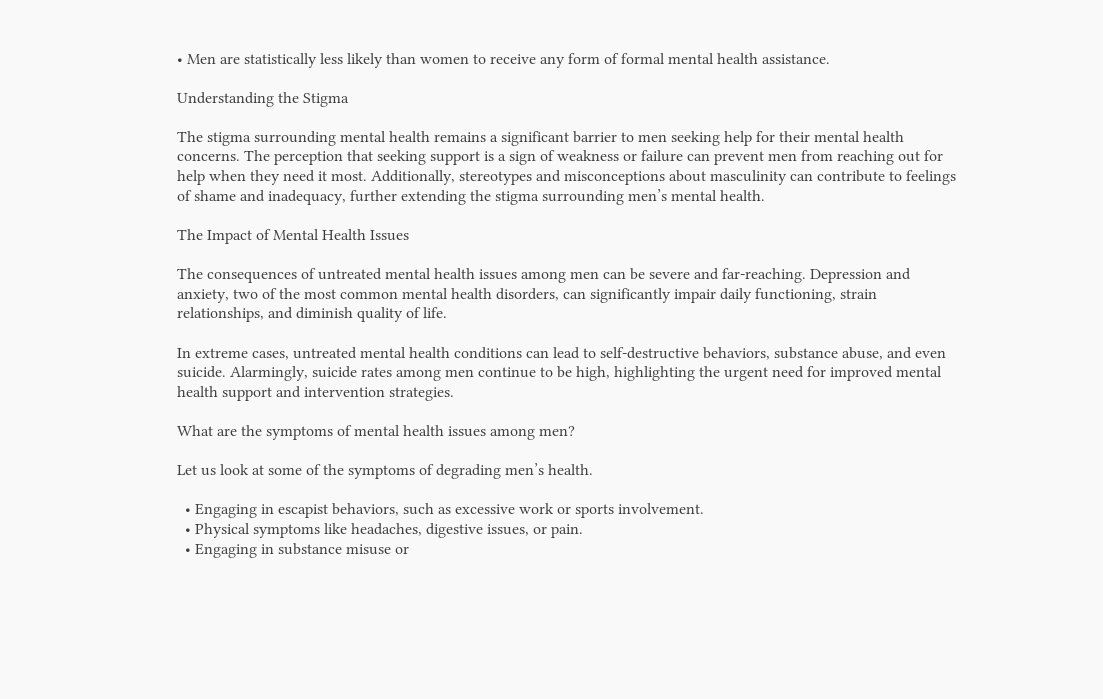• Men are statistically less likely than women to receive any form of formal mental health assistance.

Understanding the Stigma

The stigma surrounding mental health remains a significant barrier to men seeking help for their mental health concerns. The perception that seeking support is a sign of weakness or failure can prevent men from reaching out for help when they need it most. Additionally, stereotypes and misconceptions about masculinity can contribute to feelings of shame and inadequacy, further extending the stigma surrounding men’s mental health.

The Impact of Mental Health Issues

The consequences of untreated mental health issues among men can be severe and far-reaching. Depression and anxiety, two of the most common mental health disorders, can significantly impair daily functioning, strain relationships, and diminish quality of life.

In extreme cases, untreated mental health conditions can lead to self-destructive behaviors, substance abuse, and even suicide. Alarmingly, suicide rates among men continue to be high, highlighting the urgent need for improved mental health support and intervention strategies.

What are the symptoms of mental health issues among men?

Let us look at some of the symptoms of degrading men’s health.

  • Engaging in escapist behaviors, such as excessive work or sports involvement.
  • Physical symptoms like headaches, digestive issues, or pain.
  • Engaging in substance misuse or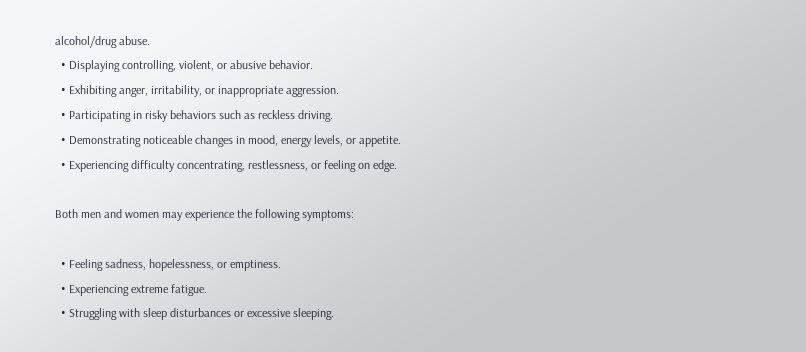alcohol/drug abuse.
  • Displaying controlling, violent, or abusive behavior.
  • Exhibiting anger, irritability, or inappropriate aggression.
  • Participating in risky behaviors such as reckless driving.
  • Demonstrating noticeable changes in mood, energy levels, or appetite.
  • Experiencing difficulty concentrating, restlessness, or feeling on edge.

Both men and women may experience the following symptoms:

  • Feeling sadness, hopelessness, or emptiness.
  • Experiencing extreme fatigue.
  • Struggling with sleep disturbances or excessive sleeping.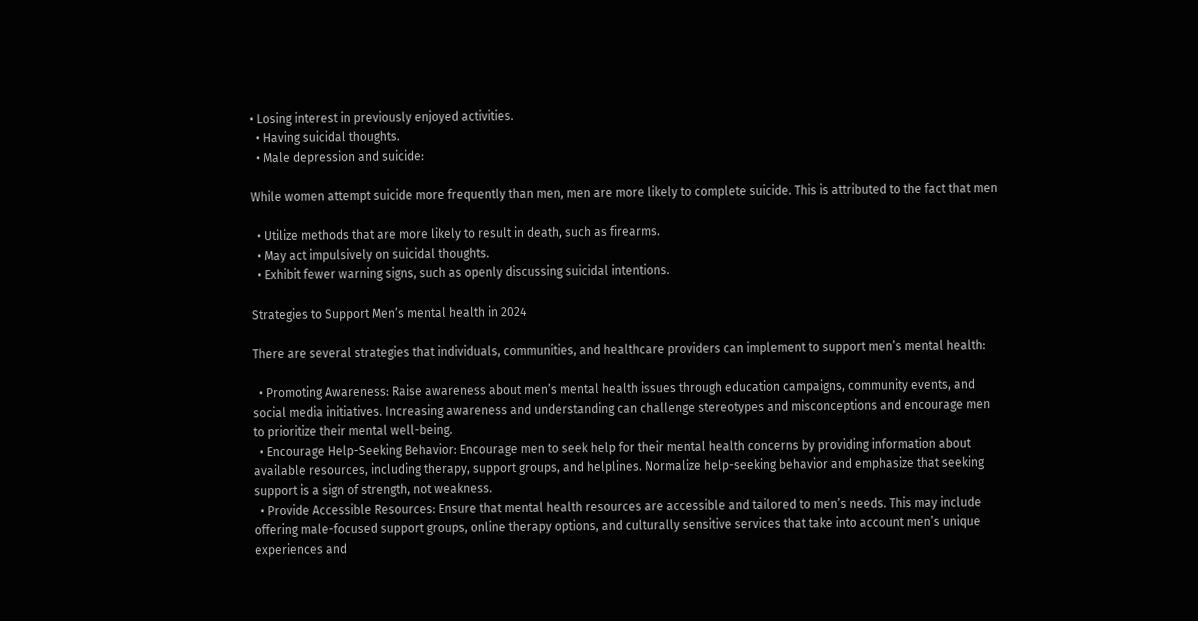• Losing interest in previously enjoyed activities.
  • Having suicidal thoughts.
  • Male depression and suicide:

While women attempt suicide more frequently than men, men are more likely to complete suicide. This is attributed to the fact that men

  • Utilize methods that are more likely to result in death, such as firearms.
  • May act impulsively on suicidal thoughts.
  • Exhibit fewer warning signs, such as openly discussing suicidal intentions.

Strategies to Support Men’s mental health in 2024

There are several strategies that individuals, communities, and healthcare providers can implement to support men’s mental health:

  • Promoting Awareness: Raise awareness about men’s mental health issues through education campaigns, community events, and social media initiatives. Increasing awareness and understanding can challenge stereotypes and misconceptions and encourage men to prioritize their mental well-being.
  • Encourage Help-Seeking Behavior: Encourage men to seek help for their mental health concerns by providing information about available resources, including therapy, support groups, and helplines. Normalize help-seeking behavior and emphasize that seeking support is a sign of strength, not weakness.
  • Provide Accessible Resources: Ensure that mental health resources are accessible and tailored to men’s needs. This may include offering male-focused support groups, online therapy options, and culturally sensitive services that take into account men’s unique experiences and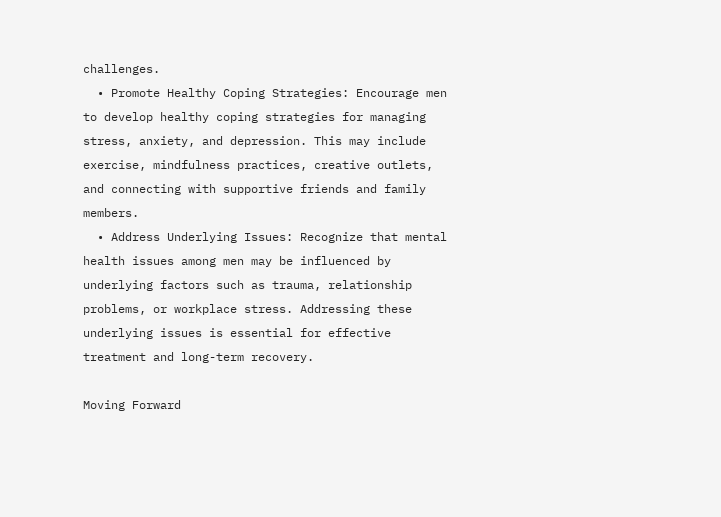challenges.
  • Promote Healthy Coping Strategies: Encourage men to develop healthy coping strategies for managing stress, anxiety, and depression. This may include exercise, mindfulness practices, creative outlets, and connecting with supportive friends and family members.
  • Address Underlying Issues: Recognize that mental health issues among men may be influenced by underlying factors such as trauma, relationship problems, or workplace stress. Addressing these underlying issues is essential for effective treatment and long-term recovery.

Moving Forward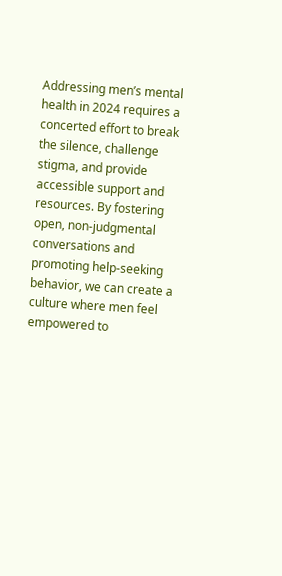Addressing men’s mental health in 2024 requires a concerted effort to break the silence, challenge stigma, and provide accessible support and resources. By fostering open, non-judgmental conversations and promoting help-seeking behavior, we can create a culture where men feel empowered to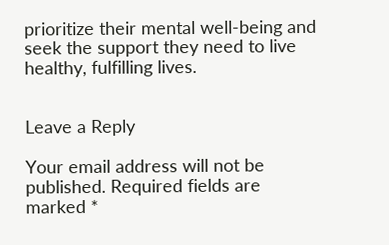prioritize their mental well-being and seek the support they need to live healthy, fulfilling lives.


Leave a Reply

Your email address will not be published. Required fields are marked *